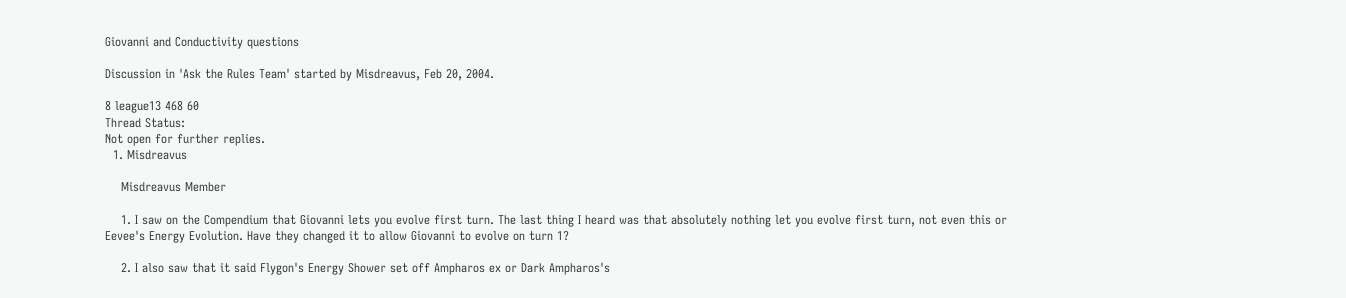Giovanni and Conductivity questions

Discussion in 'Ask the Rules Team' started by Misdreavus, Feb 20, 2004.

8 league13 468 60
Thread Status:
Not open for further replies.
  1. Misdreavus

    Misdreavus Member

    1. I saw on the Compendium that Giovanni lets you evolve first turn. The last thing I heard was that absolutely nothing let you evolve first turn, not even this or Eevee's Energy Evolution. Have they changed it to allow Giovanni to evolve on turn 1?

    2. I also saw that it said Flygon's Energy Shower set off Ampharos ex or Dark Ampharos's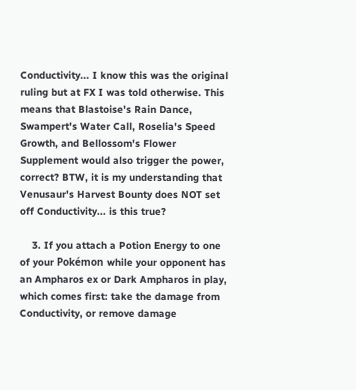Conductivity... I know this was the original ruling but at FX I was told otherwise. This means that Blastoise's Rain Dance, Swampert's Water Call, Roselia's Speed Growth, and Bellossom's Flower Supplement would also trigger the power, correct? BTW, it is my understanding that Venusaur's Harvest Bounty does NOT set off Conductivity... is this true?

    3. If you attach a Potion Energy to one of your Pokémon while your opponent has an Ampharos ex or Dark Ampharos in play, which comes first: take the damage from Conductivity, or remove damage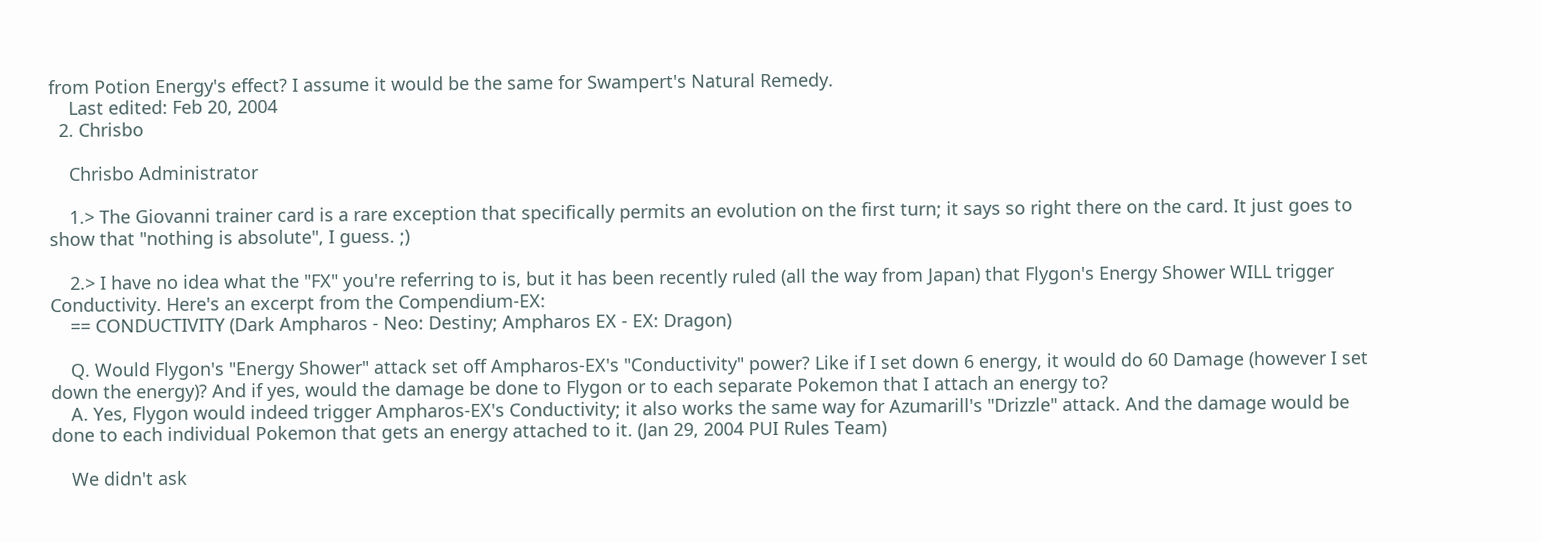from Potion Energy's effect? I assume it would be the same for Swampert's Natural Remedy.
    Last edited: Feb 20, 2004
  2. Chrisbo

    Chrisbo Administrator

    1.> The Giovanni trainer card is a rare exception that specifically permits an evolution on the first turn; it says so right there on the card. It just goes to show that "nothing is absolute", I guess. ;)

    2.> I have no idea what the "FX" you're referring to is, but it has been recently ruled (all the way from Japan) that Flygon's Energy Shower WILL trigger Conductivity. Here's an excerpt from the Compendium-EX:
    == CONDUCTIVITY (Dark Ampharos - Neo: Destiny; Ampharos EX - EX: Dragon)

    Q. Would Flygon's "Energy Shower" attack set off Ampharos-EX's "Conductivity" power? Like if I set down 6 energy, it would do 60 Damage (however I set down the energy)? And if yes, would the damage be done to Flygon or to each separate Pokemon that I attach an energy to?
    A. Yes, Flygon would indeed trigger Ampharos-EX's Conductivity; it also works the same way for Azumarill's "Drizzle" attack. And the damage would be done to each individual Pokemon that gets an energy attached to it. (Jan 29, 2004 PUI Rules Team)

    We didn't ask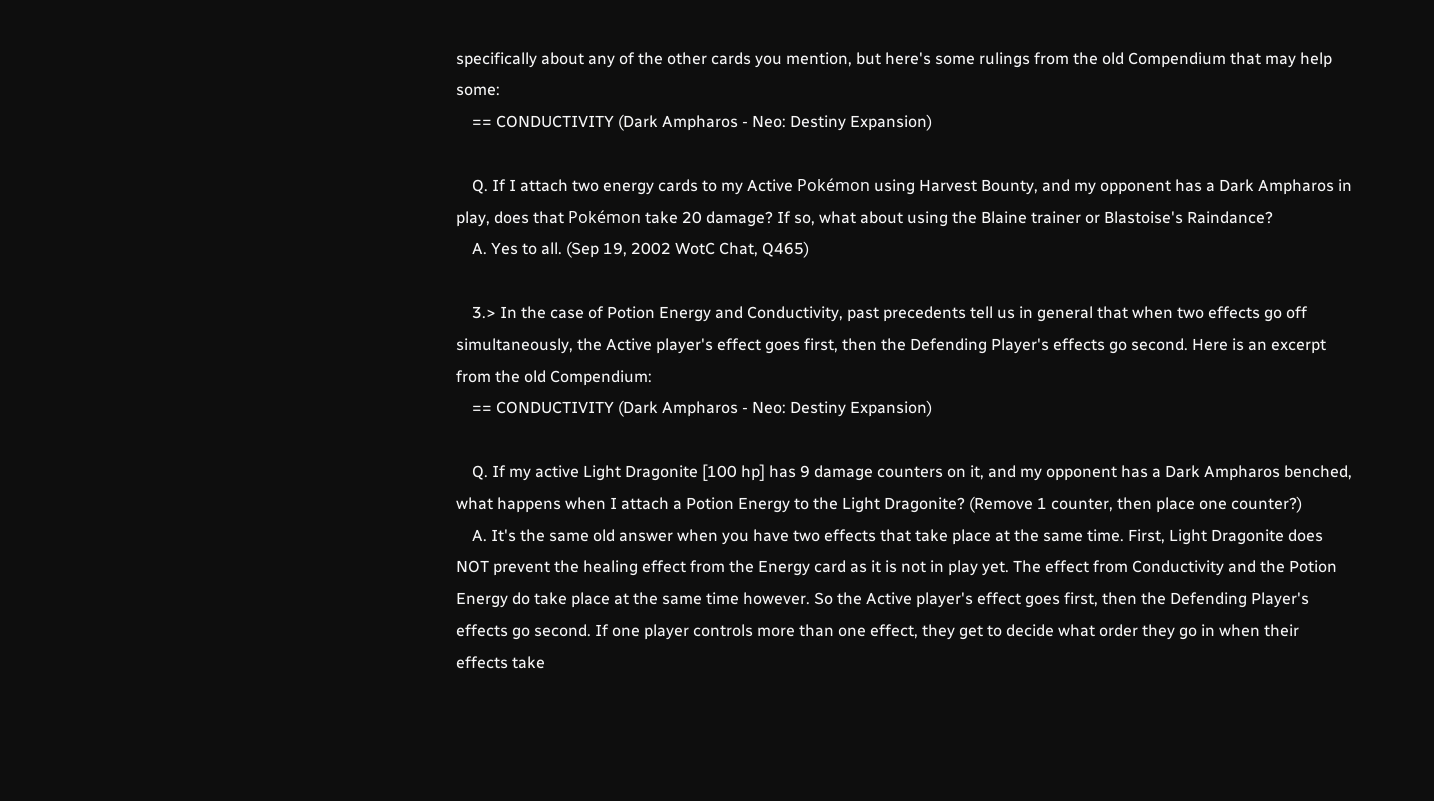specifically about any of the other cards you mention, but here's some rulings from the old Compendium that may help some:
    == CONDUCTIVITY (Dark Ampharos - Neo: Destiny Expansion)

    Q. If I attach two energy cards to my Active Pokémon using Harvest Bounty, and my opponent has a Dark Ampharos in play, does that Pokémon take 20 damage? If so, what about using the Blaine trainer or Blastoise's Raindance?
    A. Yes to all. (Sep 19, 2002 WotC Chat, Q465)

    3.> In the case of Potion Energy and Conductivity, past precedents tell us in general that when two effects go off simultaneously, the Active player's effect goes first, then the Defending Player's effects go second. Here is an excerpt from the old Compendium:
    == CONDUCTIVITY (Dark Ampharos - Neo: Destiny Expansion)

    Q. If my active Light Dragonite [100 hp] has 9 damage counters on it, and my opponent has a Dark Ampharos benched, what happens when I attach a Potion Energy to the Light Dragonite? (Remove 1 counter, then place one counter?)
    A. It's the same old answer when you have two effects that take place at the same time. First, Light Dragonite does NOT prevent the healing effect from the Energy card as it is not in play yet. The effect from Conductivity and the Potion Energy do take place at the same time however. So the Active player's effect goes first, then the Defending Player's effects go second. If one player controls more than one effect, they get to decide what order they go in when their effects take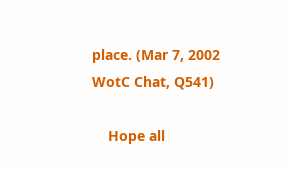place. (Mar 7, 2002 WotC Chat, Q541)

    Hope all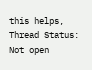this helps,
Thread Status:
Not open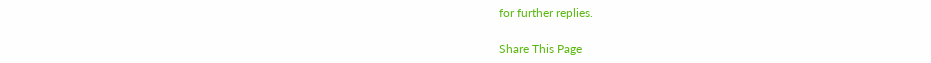for further replies.

Share This Page